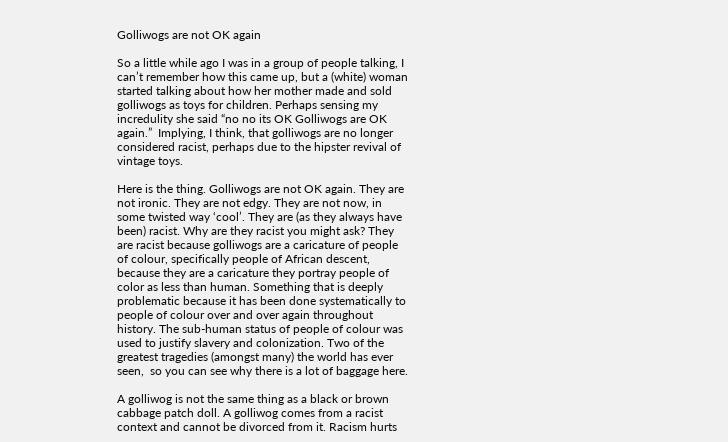Golliwogs are not OK again

So a little while ago I was in a group of people talking, I can’t remember how this came up, but a (white) woman started talking about how her mother made and sold golliwogs as toys for children. Perhaps sensing my incredulity she said “no no its OK Golliwogs are OK again.”  Implying, I think, that golliwogs are no longer considered racist, perhaps due to the hipster revival of vintage toys.

Here is the thing. Golliwogs are not OK again. They are not ironic. They are not edgy. They are not now, in some twisted way ‘cool’. They are (as they always have been) racist. Why are they racist you might ask? They are racist because golliwogs are a caricature of people of colour, specifically people of African descent, because they are a caricature they portray people of color as less than human. Something that is deeply problematic because it has been done systematically to people of colour over and over again throughout history. The sub-human status of people of colour was used to justify slavery and colonization. Two of the greatest tragedies (amongst many) the world has ever seen,  so you can see why there is a lot of baggage here.

A golliwog is not the same thing as a black or brown cabbage patch doll. A golliwog comes from a racist context and cannot be divorced from it. Racism hurts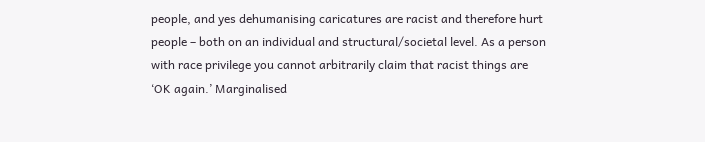people, and yes dehumanising caricatures are racist and therefore hurt people – both on an individual and structural/societal level. As a person with race privilege you cannot arbitrarily claim that racist things are ‘OK again.’ Marginalised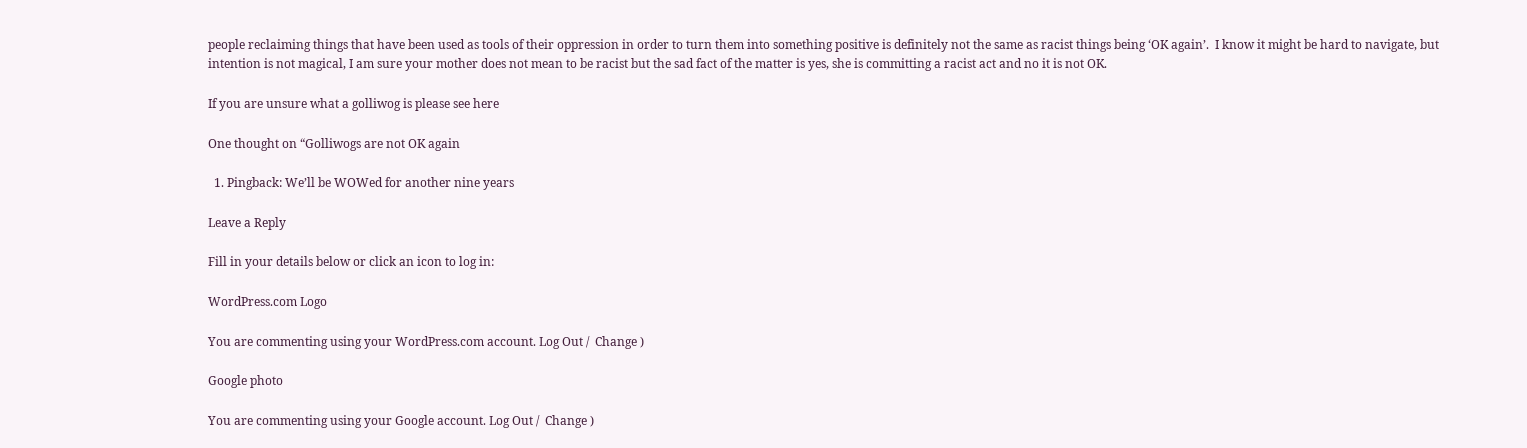people reclaiming things that have been used as tools of their oppression in order to turn them into something positive is definitely not the same as racist things being ‘OK again’.  I know it might be hard to navigate, but intention is not magical, I am sure your mother does not mean to be racist but the sad fact of the matter is yes, she is committing a racist act and no it is not OK.

If you are unsure what a golliwog is please see here

One thought on “Golliwogs are not OK again

  1. Pingback: We’ll be WOWed for another nine years

Leave a Reply

Fill in your details below or click an icon to log in:

WordPress.com Logo

You are commenting using your WordPress.com account. Log Out /  Change )

Google photo

You are commenting using your Google account. Log Out /  Change )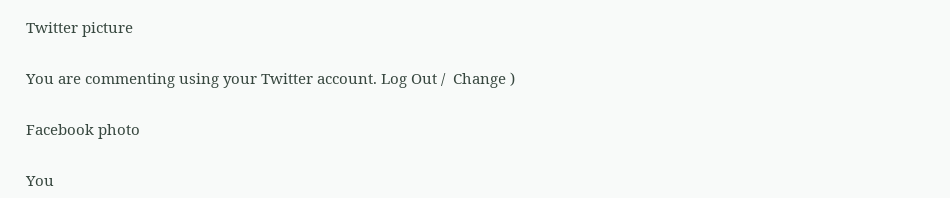Twitter picture

You are commenting using your Twitter account. Log Out /  Change )

Facebook photo

You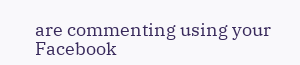are commenting using your Facebook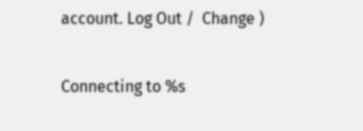account. Log Out /  Change )

Connecting to %s